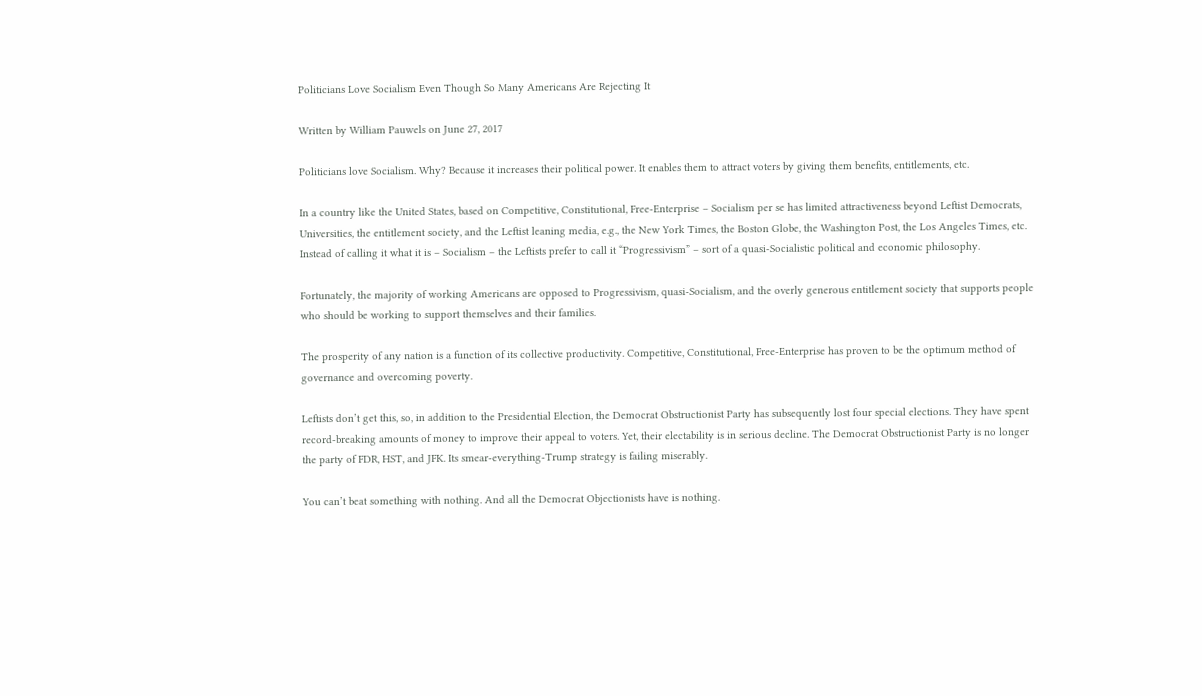Politicians Love Socialism Even Though So Many Americans Are Rejecting It

Written by William Pauwels on June 27, 2017

Politicians love Socialism. Why? Because it increases their political power. It enables them to attract voters by giving them benefits, entitlements, etc.

In a country like the United States, based on Competitive, Constitutional, Free-Enterprise – Socialism per se has limited attractiveness beyond Leftist Democrats, Universities, the entitlement society, and the Leftist leaning media, e.g., the New York Times, the Boston Globe, the Washington Post, the Los Angeles Times, etc. Instead of calling it what it is – Socialism – the Leftists prefer to call it “Progressivism” – sort of a quasi-Socialistic political and economic philosophy.

Fortunately, the majority of working Americans are opposed to Progressivism, quasi-Socialism, and the overly generous entitlement society that supports people who should be working to support themselves and their families.

The prosperity of any nation is a function of its collective productivity. Competitive, Constitutional, Free-Enterprise has proven to be the optimum method of governance and overcoming poverty.

Leftists don’t get this, so, in addition to the Presidential Election, the Democrat Obstructionist Party has subsequently lost four special elections. They have spent record-breaking amounts of money to improve their appeal to voters. Yet, their electability is in serious decline. The Democrat Obstructionist Party is no longer the party of FDR, HST, and JFK. Its smear-everything-Trump strategy is failing miserably.

You can’t beat something with nothing. And all the Democrat Objectionists have is nothing.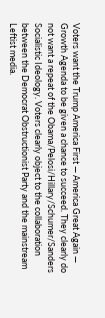Voters want the Trump America First — America Great Again — Growth Agenda to be given a chance to succeed. They clearly do not want a repeat of the Obama/Pelosi/Hillary/Schumer/Sanders Socialistic Ideology. Voters clearly object to the collaboration between the Democrat Obstructionist Party and the mainstream Leftist media.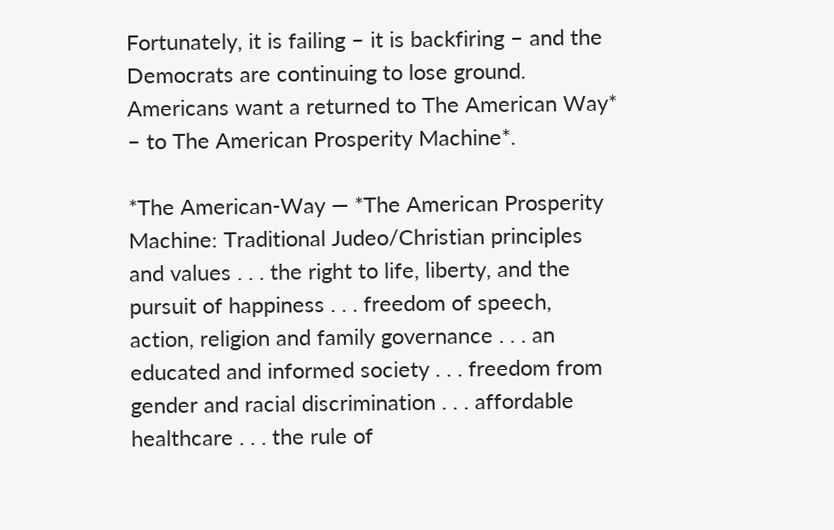Fortunately, it is failing – it is backfiring – and the Democrats are continuing to lose ground. Americans want a returned to The American Way* – to The American Prosperity Machine*.

*The American-Way ― *The American Prosperity Machine: Traditional Judeo/Christian principles and values . . . the right to life, liberty, and the pursuit of happiness . . . freedom of speech, action, religion and family governance . . . an educated and informed society . . . freedom from gender and racial discrimination . . . affordable healthcare . . . the rule of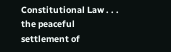Constitutional Law . . . the peaceful settlement of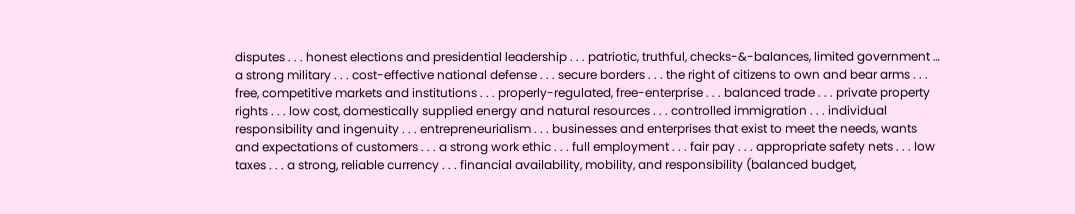disputes . . . honest elections and presidential leadership . . . patriotic, truthful, checks-&-balances, limited government … a strong military . . . cost-effective national defense . . . secure borders . . . the right of citizens to own and bear arms . . . free, competitive markets and institutions . . . properly-regulated, free-enterprise . . . balanced trade . . . private property rights . . . low cost, domestically supplied energy and natural resources . . . controlled immigration . . . individual responsibility and ingenuity . . . entrepreneurialism . . . businesses and enterprises that exist to meet the needs, wants and expectations of customers . . . a strong work ethic . . . full employment . . . fair pay . . . appropriate safety nets . . . low taxes . . . a strong, reliable currency . . . financial availability, mobility, and responsibility (balanced budget,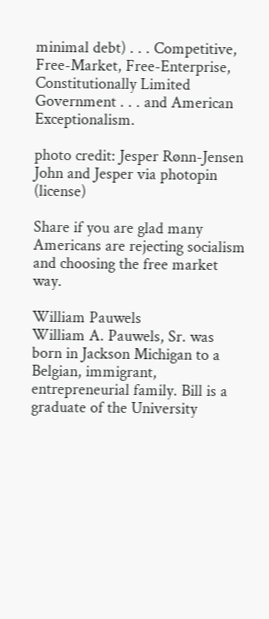minimal debt) . . . Competitive, Free-Market, Free-Enterprise, Constitutionally Limited Government . . . and American Exceptionalism.

photo credit: Jesper Rønn-Jensen John and Jesper via photopin (license)

Share if you are glad many Americans are rejecting socialism and choosing the free market way.

William Pauwels
William A. Pauwels, Sr. was born in Jackson Michigan to a Belgian, immigrant, entrepreneurial family. Bill is a graduate of the University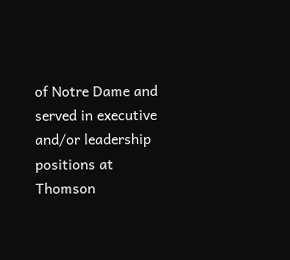of Notre Dame and served in executive and/or leadership positions at Thomson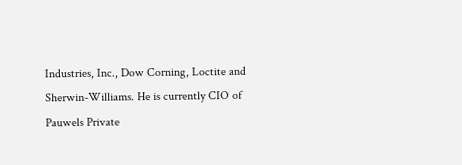Industries, Inc., Dow Corning, Loctite and Sherwin-Williams. He is currently CIO of Pauwels Private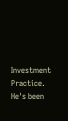Investment Practice. He's been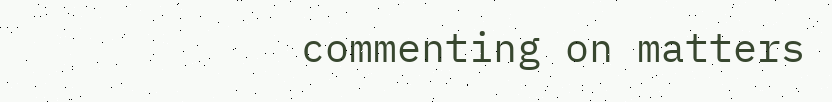commenting on matters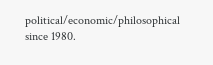political/economic/philosophical since 1980.